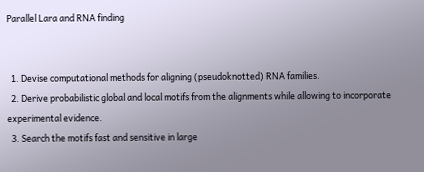Parallel Lara and RNA finding


  1. Devise computational methods for aligning (pseudoknotted) RNA families.
  2. Derive probabilistic global and local motifs from the alignments while allowing to incorporate experimental evidence.
  3. Search the motifs fast and sensitive in large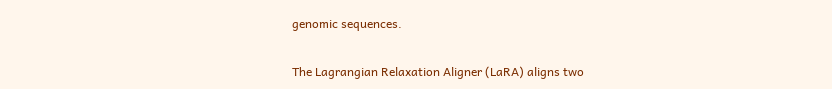genomic sequences.


The Lagrangian Relaxation Aligner (LaRA) aligns two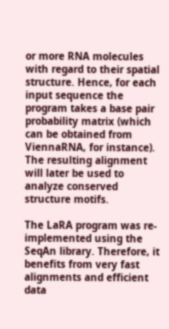or more RNA molecules with regard to their spatial structure. Hence, for each input sequence the program takes a base pair probability matrix (which can be obtained from ViennaRNA, for instance). The resulting alignment will later be used to analyze conserved structure motifs.

The LaRA program was re-implemented using the SeqAn library. Therefore, it benefits from very fast alignments and efficient data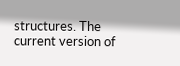structures. The current version of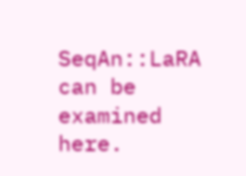SeqAn::LaRA can be examined here.